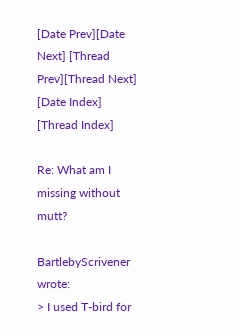[Date Prev][Date Next] [Thread Prev][Thread Next] [Date Index] [Thread Index]

Re: What am I missing without mutt?

BartlebyScrivener wrote:
> I used T-bird for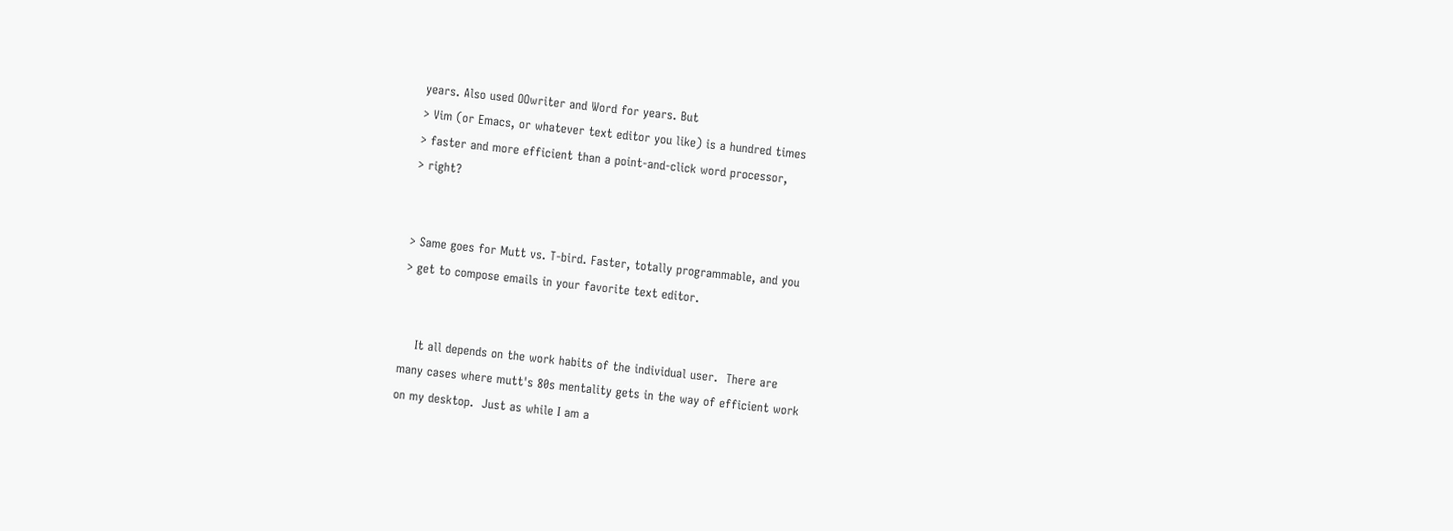years. Also used OOwriter and Word for years. But
> Vim (or Emacs, or whatever text editor you like) is a hundred times
> faster and more efficient than a point-and-click word processor,
> right?


> Same goes for Mutt vs. T-bird. Faster, totally programmable, and you
> get to compose emails in your favorite text editor.


    It all depends on the work habits of the individual user.  There are
many cases where mutt's 80s mentality gets in the way of efficient work
on my desktop.  Just as while I am a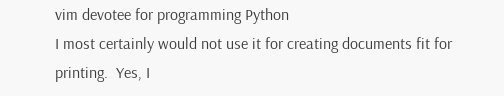vim devotee for programming Python
I most certainly would not use it for creating documents fit for
printing.  Yes, I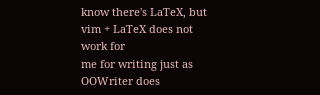know there's LaTeX, but vim + LaTeX does not work for
me for writing just as OOWriter does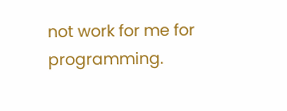not work for me for programming.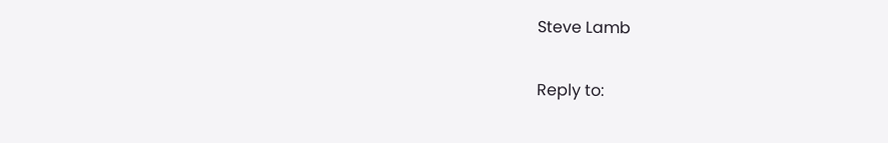Steve Lamb

Reply to: